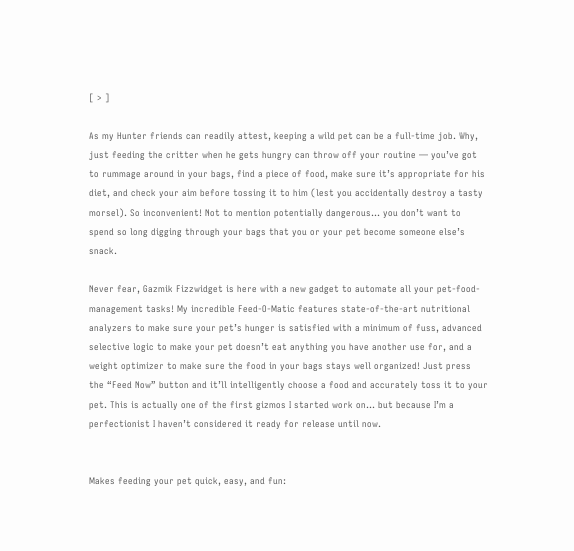[ > ]

As my Hunter friends can readily attest, keeping a wild pet can be a full-time job. Why, just feeding the critter when he gets hungry can throw off your routine — you’ve got to rummage around in your bags, find a piece of food, make sure it’s appropriate for his diet, and check your aim before tossing it to him (lest you accidentally destroy a tasty morsel). So inconvenient! Not to mention potentially dangerous… you don’t want to spend so long digging through your bags that you or your pet become someone else’s snack.

Never fear, Gazmik Fizzwidget is here with a new gadget to automate all your pet-food-management tasks! My incredible Feed-O-Matic features state-of-the-art nutritional analyzers to make sure your pet’s hunger is satisfied with a minimum of fuss, advanced selective logic to make your pet doesn’t eat anything you have another use for, and a weight optimizer to make sure the food in your bags stays well organized! Just press the “Feed Now” button and it’ll intelligently choose a food and accurately toss it to your pet. This is actually one of the first gizmos I started work on… but because I’m a perfectionist I haven’t considered it ready for release until now.


Makes feeding your pet quick, easy, and fun: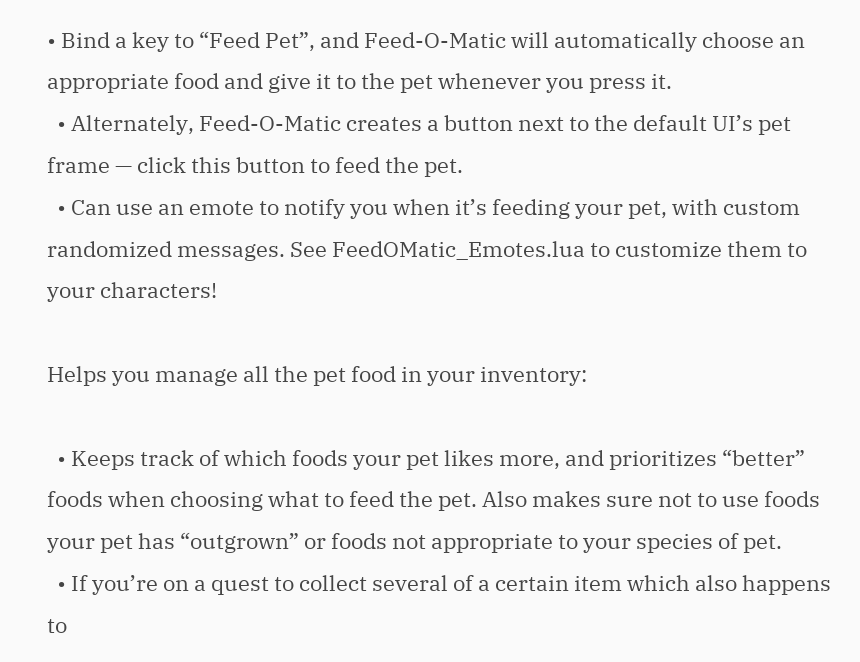• Bind a key to “Feed Pet”, and Feed-O-Matic will automatically choose an appropriate food and give it to the pet whenever you press it.
  • Alternately, Feed-O-Matic creates a button next to the default UI’s pet frame — click this button to feed the pet.
  • Can use an emote to notify you when it’s feeding your pet, with custom randomized messages. See FeedOMatic_Emotes.lua to customize them to your characters!

Helps you manage all the pet food in your inventory:

  • Keeps track of which foods your pet likes more, and prioritizes “better” foods when choosing what to feed the pet. Also makes sure not to use foods your pet has “outgrown” or foods not appropriate to your species of pet.
  • If you’re on a quest to collect several of a certain item which also happens to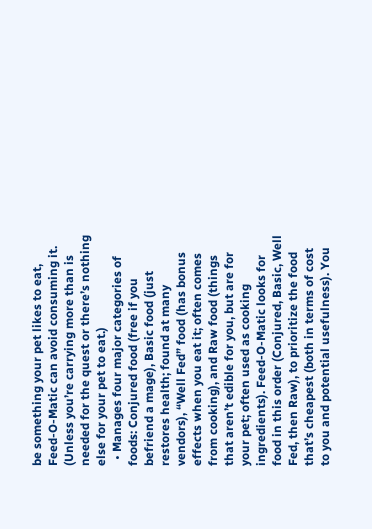be something your pet likes to eat, Feed-O-Matic can avoid consuming it. (Unless you’re carrying more than is needed for the quest or there’s nothing else for your pet to eat.)
  • Manages four major categories of foods: Conjured food (free if you befriend a mage), Basic food (just restores health; found at many vendors), “Well Fed” food (has bonus effects when you eat it; often comes from cooking), and Raw food (things that aren’t edible for you, but are for your pet; often used as cooking ingredients). Feed-O-Matic looks for food in this order (Conjured, Basic, Well Fed, then Raw), to prioritize the food that’s cheapest (both in terms of cost to you and potential usefulness). You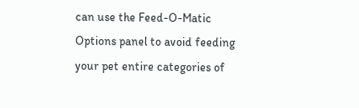can use the Feed-O-Matic Options panel to avoid feeding your pet entire categories of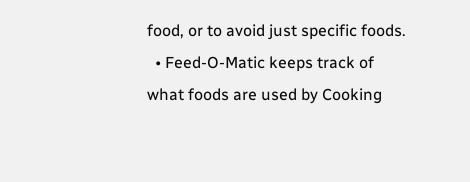food, or to avoid just specific foods.
  • Feed-O-Matic keeps track of what foods are used by Cooking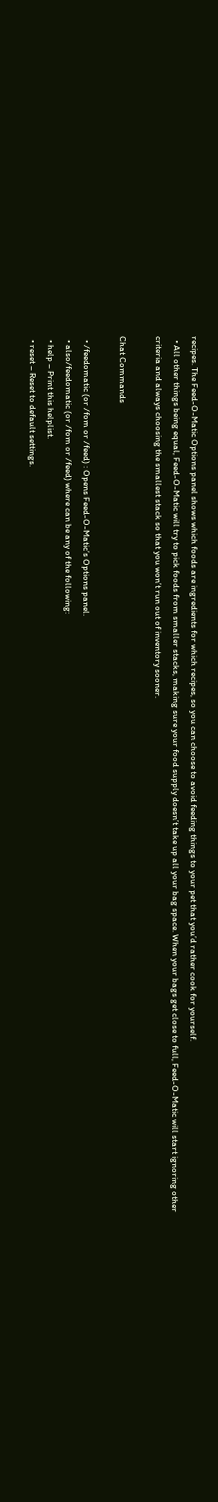recipes. The Feed-O-Matic Options panel shows which foods are ingredients for which recipes, so you can choose to avoid feeding things to your pet that you’d rather cook for yourself.
  • All other things being equal, Feed-O-Matic will try to pick foods from smaller stacks, making sure your food supply doesn’t take up all your bag space. When your bags get close to full, Feed-O-Matic will start ignoring other criteria and always choosing the smallest stack so that you won’t run out of inventory sooner.

Chat Commands

  • /feedomatic (or /fom or /feed) : Opens Feed-O-Matic’s Options panel.
  • also/feedomatic (or /fom or /feed) where can be any of the following:
  • help – Print this helplist.
  • reset – Reset to default settings.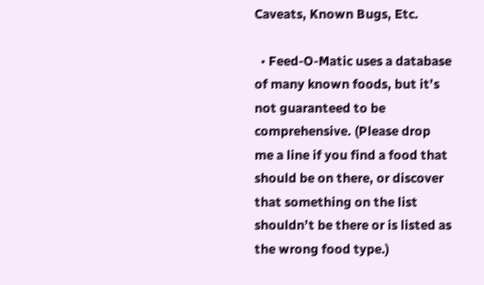Caveats, Known Bugs, Etc.

  • Feed-O-Matic uses a database of many known foods, but it’s not guaranteed to be comprehensive. (Please drop me a line if you find a food that should be on there, or discover that something on the list shouldn’t be there or is listed as the wrong food type.)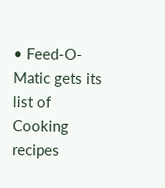• Feed-O-Matic gets its list of Cooking recipes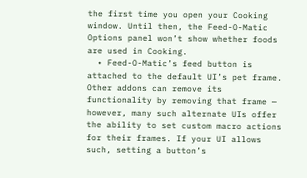the first time you open your Cooking window. Until then, the Feed-O-Matic Options panel won’t show whether foods are used in Cooking.
  • Feed-O-Matic’s feed button is attached to the default UI’s pet frame. Other addons can remove its functionality by removing that frame — however, many such alternate UIs offer the ability to set custom macro actions for their frames. If your UI allows such, setting a button’s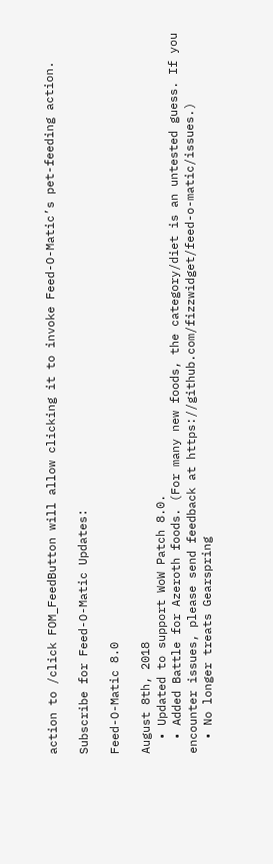action to /click FOM_FeedButton will allow clicking it to invoke Feed-O-Matic’s pet-feeding action.

Subscribe for Feed-O-Matic Updates:

Feed-O-Matic 8.0

August 8th, 2018
  • Updated to support WoW Patch 8.0.
  • Added Battle for Azeroth foods. (For many new foods, the category/diet is an untested guess. If you encounter issues, please send feedback at https://github.com/fizzwidget/feed-o-matic/issues.)
  • No longer treats Gearspring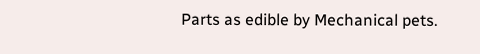Parts as edible by Mechanical pets.